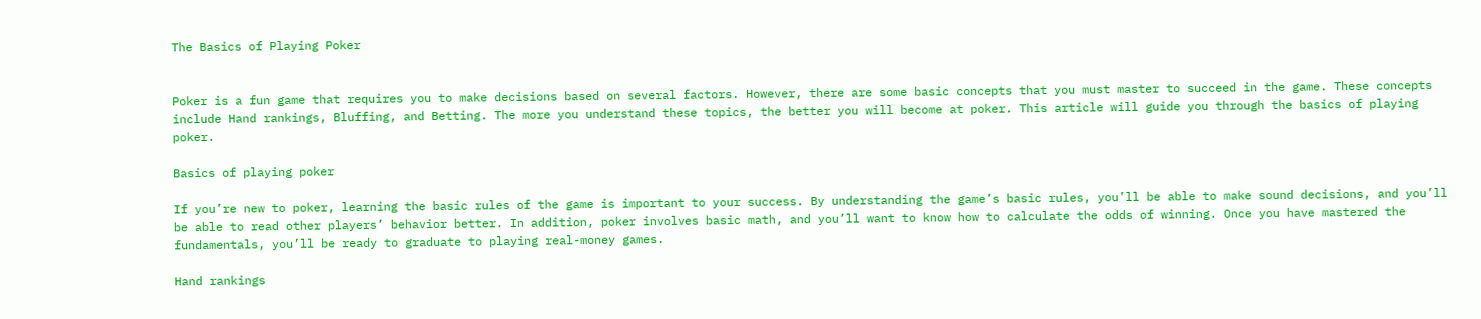The Basics of Playing Poker


Poker is a fun game that requires you to make decisions based on several factors. However, there are some basic concepts that you must master to succeed in the game. These concepts include Hand rankings, Bluffing, and Betting. The more you understand these topics, the better you will become at poker. This article will guide you through the basics of playing poker.

Basics of playing poker

If you’re new to poker, learning the basic rules of the game is important to your success. By understanding the game’s basic rules, you’ll be able to make sound decisions, and you’ll be able to read other players’ behavior better. In addition, poker involves basic math, and you’ll want to know how to calculate the odds of winning. Once you have mastered the fundamentals, you’ll be ready to graduate to playing real-money games.

Hand rankings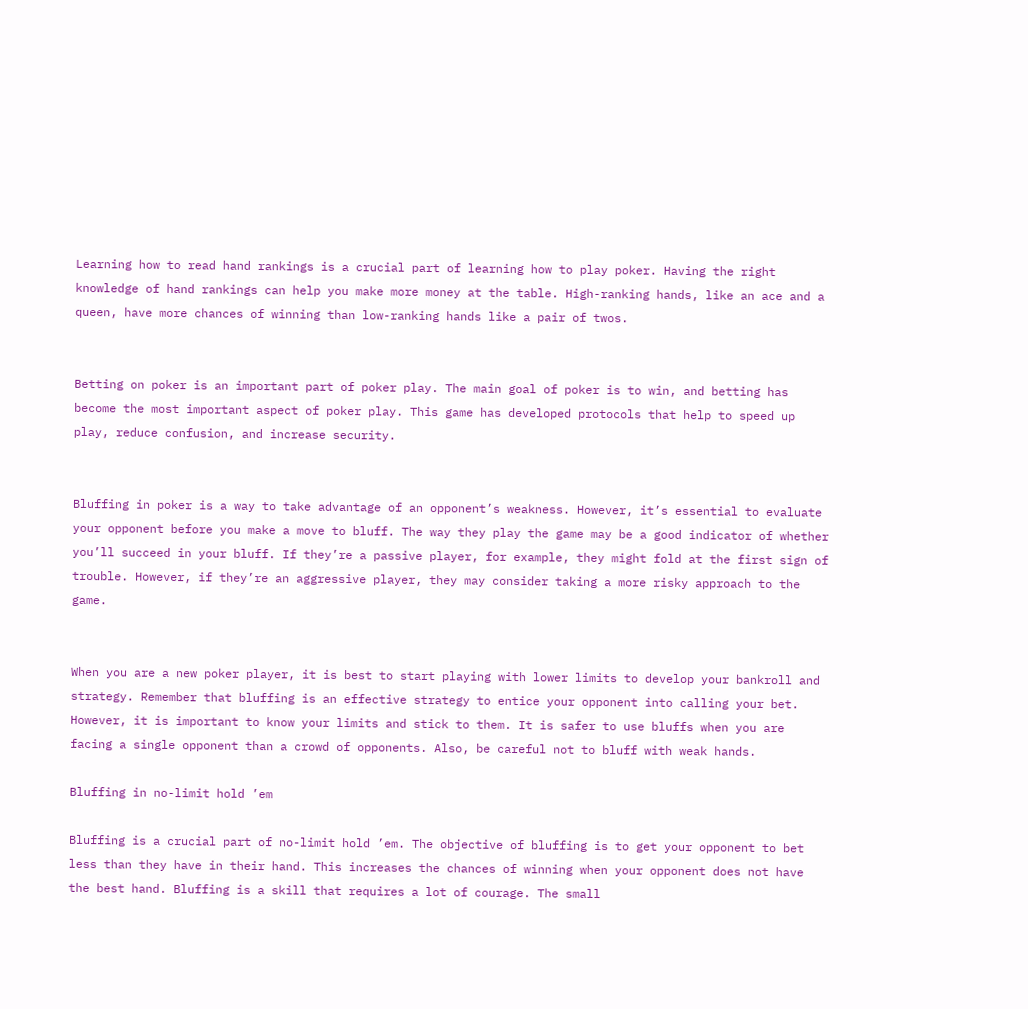Learning how to read hand rankings is a crucial part of learning how to play poker. Having the right knowledge of hand rankings can help you make more money at the table. High-ranking hands, like an ace and a queen, have more chances of winning than low-ranking hands like a pair of twos.


Betting on poker is an important part of poker play. The main goal of poker is to win, and betting has become the most important aspect of poker play. This game has developed protocols that help to speed up play, reduce confusion, and increase security.


Bluffing in poker is a way to take advantage of an opponent’s weakness. However, it’s essential to evaluate your opponent before you make a move to bluff. The way they play the game may be a good indicator of whether you’ll succeed in your bluff. If they’re a passive player, for example, they might fold at the first sign of trouble. However, if they’re an aggressive player, they may consider taking a more risky approach to the game.


When you are a new poker player, it is best to start playing with lower limits to develop your bankroll and strategy. Remember that bluffing is an effective strategy to entice your opponent into calling your bet. However, it is important to know your limits and stick to them. It is safer to use bluffs when you are facing a single opponent than a crowd of opponents. Also, be careful not to bluff with weak hands.

Bluffing in no-limit hold ’em

Bluffing is a crucial part of no-limit hold ’em. The objective of bluffing is to get your opponent to bet less than they have in their hand. This increases the chances of winning when your opponent does not have the best hand. Bluffing is a skill that requires a lot of courage. The small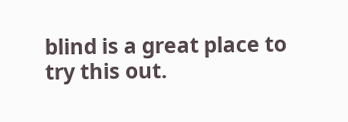blind is a great place to try this out.